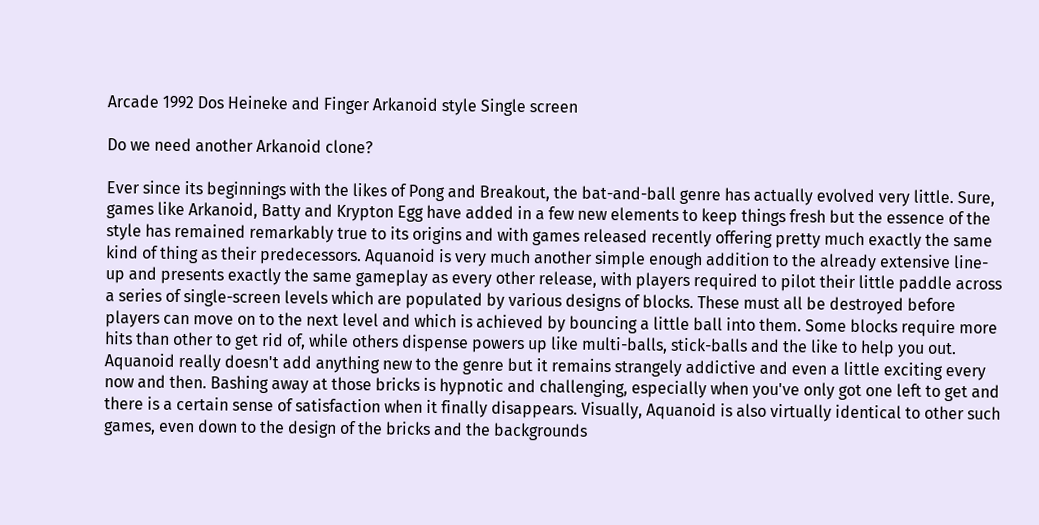Arcade 1992 Dos Heineke and Finger Arkanoid style Single screen

Do we need another Arkanoid clone?

Ever since its beginnings with the likes of Pong and Breakout, the bat-and-ball genre has actually evolved very little. Sure, games like Arkanoid, Batty and Krypton Egg have added in a few new elements to keep things fresh but the essence of the style has remained remarkably true to its origins and with games released recently offering pretty much exactly the same kind of thing as their predecessors. Aquanoid is very much another simple enough addition to the already extensive line-up and presents exactly the same gameplay as every other release, with players required to pilot their little paddle across a series of single-screen levels which are populated by various designs of blocks. These must all be destroyed before players can move on to the next level and which is achieved by bouncing a little ball into them. Some blocks require more hits than other to get rid of, while others dispense powers up like multi-balls, stick-balls and the like to help you out. Aquanoid really doesn't add anything new to the genre but it remains strangely addictive and even a little exciting every now and then. Bashing away at those bricks is hypnotic and challenging, especially when you've only got one left to get and there is a certain sense of satisfaction when it finally disappears. Visually, Aquanoid is also virtually identical to other such games, even down to the design of the bricks and the backgrounds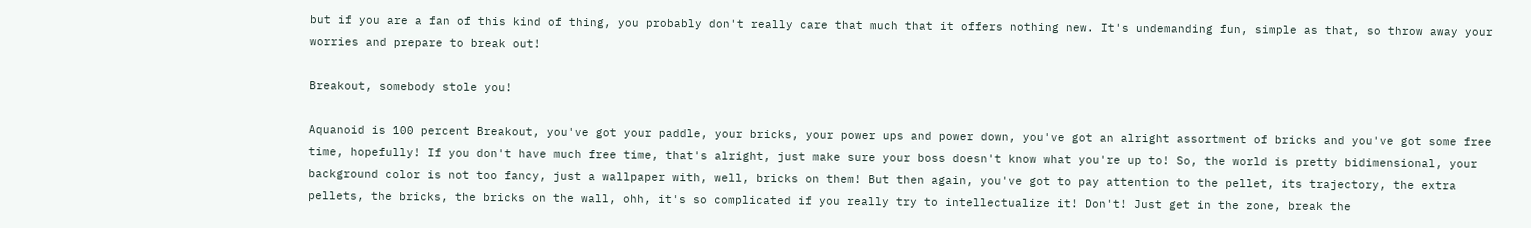but if you are a fan of this kind of thing, you probably don't really care that much that it offers nothing new. It's undemanding fun, simple as that, so throw away your worries and prepare to break out!

Breakout, somebody stole you!

Aquanoid is 100 percent Breakout, you've got your paddle, your bricks, your power ups and power down, you've got an alright assortment of bricks and you've got some free time, hopefully! If you don't have much free time, that's alright, just make sure your boss doesn't know what you're up to! So, the world is pretty bidimensional, your background color is not too fancy, just a wallpaper with, well, bricks on them! But then again, you've got to pay attention to the pellet, its trajectory, the extra pellets, the bricks, the bricks on the wall, ohh, it's so complicated if you really try to intellectualize it! Don't! Just get in the zone, break the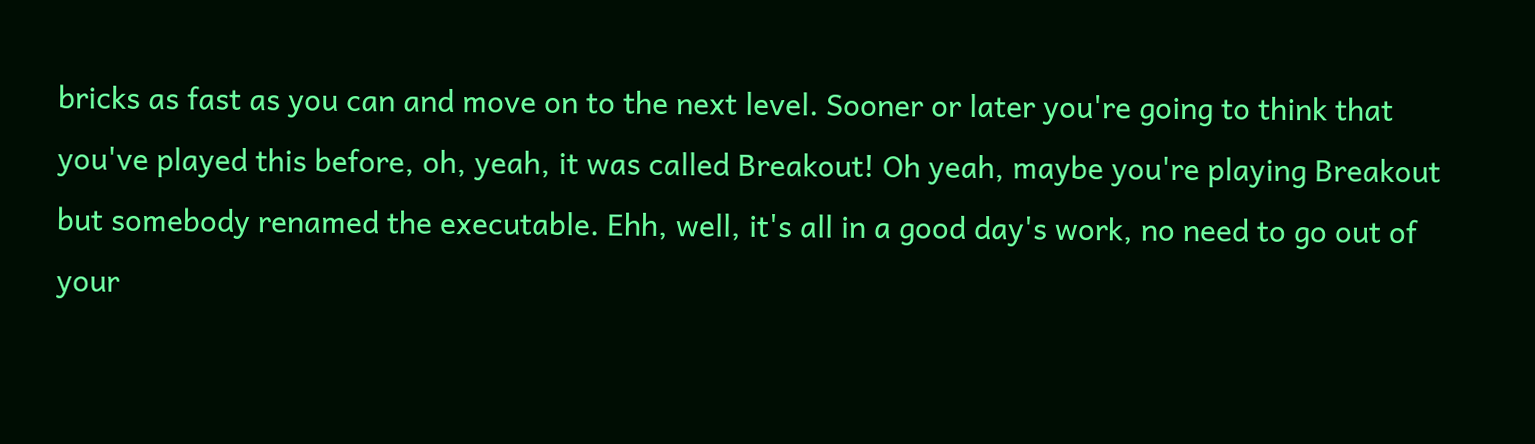bricks as fast as you can and move on to the next level. Sooner or later you're going to think that you've played this before, oh, yeah, it was called Breakout! Oh yeah, maybe you're playing Breakout but somebody renamed the executable. Ehh, well, it's all in a good day's work, no need to go out of your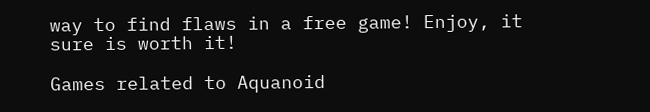way to find flaws in a free game! Enjoy, it sure is worth it!

Games related to Aquanoid